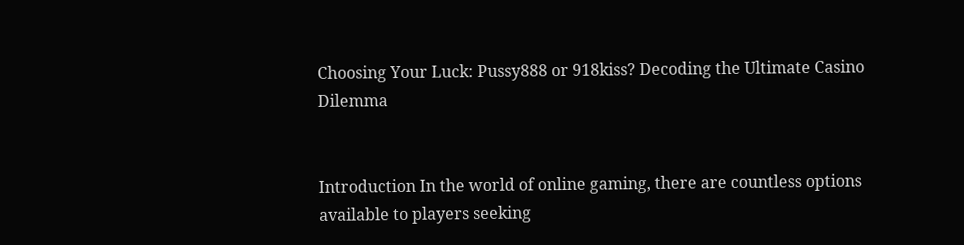Choosing Your Luck: Pussy888 or 918kiss? Decoding the Ultimate Casino Dilemma


Introduction In the world of online gaming, there are countless options available to players seeking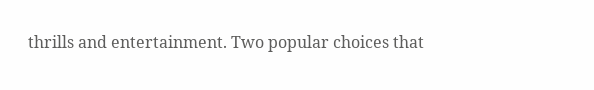thrills and entertainment. Two popular choices that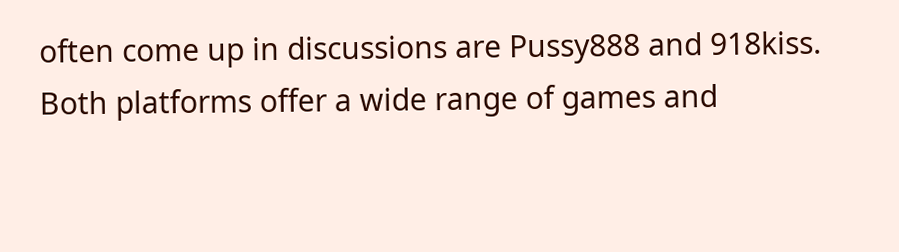often come up in discussions are Pussy888 and 918kiss. Both platforms offer a wide range of games and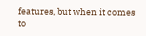features, but when it comes to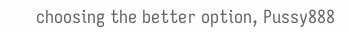choosing the better option, Pussy888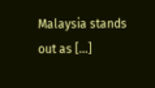Malaysia stands out as […]